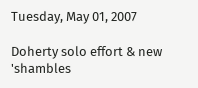Tuesday, May 01, 2007

Doherty solo effort & new 'shambles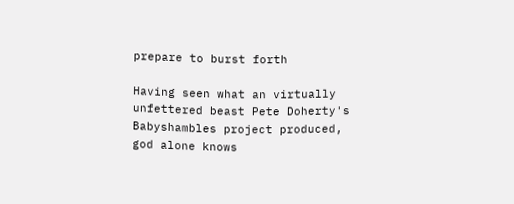prepare to burst forth

Having seen what an virtually unfettered beast Pete Doherty's Babyshambles project produced, god alone knows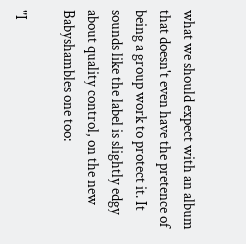what we should expect with an album that doesn't even have the pretence of being a group work to protect it. It sounds like the label is slightly edgy about quality control, on the new Babyshambles one too:

"I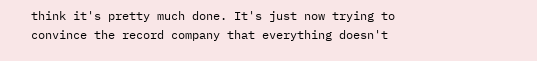think it's pretty much done. It's just now trying to convince the record company that everything doesn't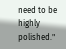need to be highly polished."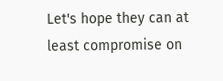Let's hope they can at least compromise on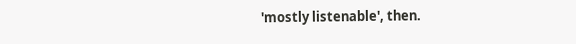'mostly listenable', then.